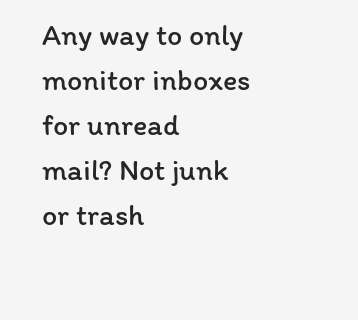Any way to only monitor inboxes for unread mail? Not junk or trash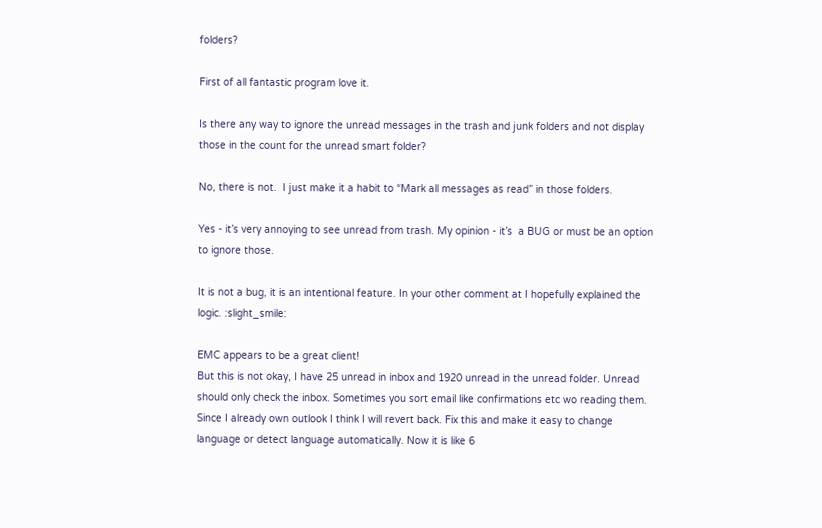folders?

First of all fantastic program love it.

Is there any way to ignore the unread messages in the trash and junk folders and not display those in the count for the unread smart folder?

No, there is not.  I just make it a habit to “Mark all messages as read” in those folders.

Yes - it’s very annoying to see unread from trash. My opinion - it’s  a BUG or must be an option to ignore those.

It is not a bug, it is an intentional feature. In your other comment at I hopefully explained the logic. :slight_smile:

EMC appears to be a great client!
But this is not okay, I have 25 unread in inbox and 1920 unread in the unread folder. Unread should only check the inbox. Sometimes you sort email like confirmations etc wo reading them. Since I already own outlook I think I will revert back. Fix this and make it easy to change language or detect language automatically. Now it is like 6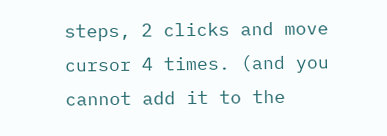steps, 2 clicks and move cursor 4 times. (and you cannot add it to the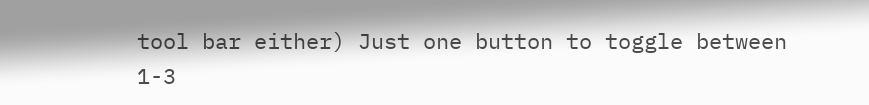tool bar either) Just one button to toggle between 1-3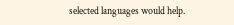selected languages would help.